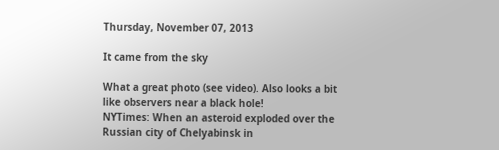Thursday, November 07, 2013

It came from the sky

What a great photo (see video). Also looks a bit like observers near a black hole!
NYTimes: When an asteroid exploded over the Russian city of Chelyabinsk in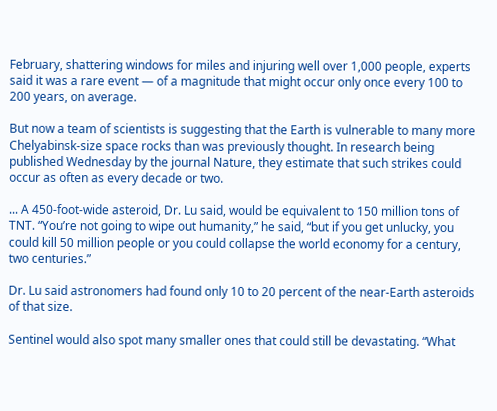February, shattering windows for miles and injuring well over 1,000 people, experts said it was a rare event — of a magnitude that might occur only once every 100 to 200 years, on average.

But now a team of scientists is suggesting that the Earth is vulnerable to many more Chelyabinsk-size space rocks than was previously thought. In research being published Wednesday by the journal Nature, they estimate that such strikes could occur as often as every decade or two.

... A 450-foot-wide asteroid, Dr. Lu said, would be equivalent to 150 million tons of TNT. “You’re not going to wipe out humanity,” he said, “but if you get unlucky, you could kill 50 million people or you could collapse the world economy for a century, two centuries.”

Dr. Lu said astronomers had found only 10 to 20 percent of the near-Earth asteroids of that size.

Sentinel would also spot many smaller ones that could still be devastating. “What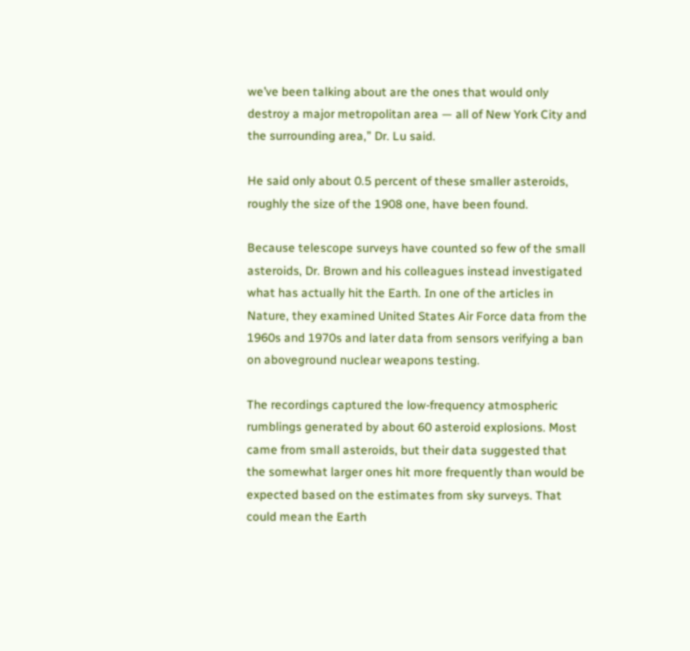we’ve been talking about are the ones that would only destroy a major metropolitan area — all of New York City and the surrounding area,” Dr. Lu said.

He said only about 0.5 percent of these smaller asteroids, roughly the size of the 1908 one, have been found.

Because telescope surveys have counted so few of the small asteroids, Dr. Brown and his colleagues instead investigated what has actually hit the Earth. In one of the articles in Nature, they examined United States Air Force data from the 1960s and 1970s and later data from sensors verifying a ban on aboveground nuclear weapons testing.

The recordings captured the low-frequency atmospheric rumblings generated by about 60 asteroid explosions. Most came from small asteroids, but their data suggested that the somewhat larger ones hit more frequently than would be expected based on the estimates from sky surveys. That could mean the Earth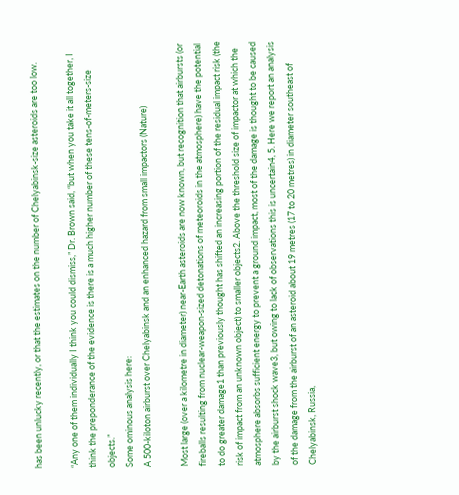has been unlucky recently, or that the estimates on the number of Chelyabinsk-size asteroids are too low.

“Any one of them individually I think you could dismiss,” Dr. Brown said, “but when you take it all together, I think the preponderance of the evidence is there is a much higher number of these tens-of-meters-size objects.”
Some ominous analysis here:
A 500-kiloton airburst over Chelyabinsk and an enhanced hazard from small impactors (Nature)

Most large (over a kilometre in diameter) near-Earth asteroids are now known, but recognition that airbursts (or fireballs resulting from nuclear-weapon-sized detonations of meteoroids in the atmosphere) have the potential to do greater damage1 than previously thought has shifted an increasing portion of the residual impact risk (the risk of impact from an unknown object) to smaller objects2. Above the threshold size of impactor at which the atmosphere absorbs sufficient energy to prevent a ground impact, most of the damage is thought to be caused by the airburst shock wave3, but owing to lack of observations this is uncertain4, 5. Here we report an analysis of the damage from the airburst of an asteroid about 19 metres (17 to 20 metres) in diameter southeast of Chelyabinsk, Russia,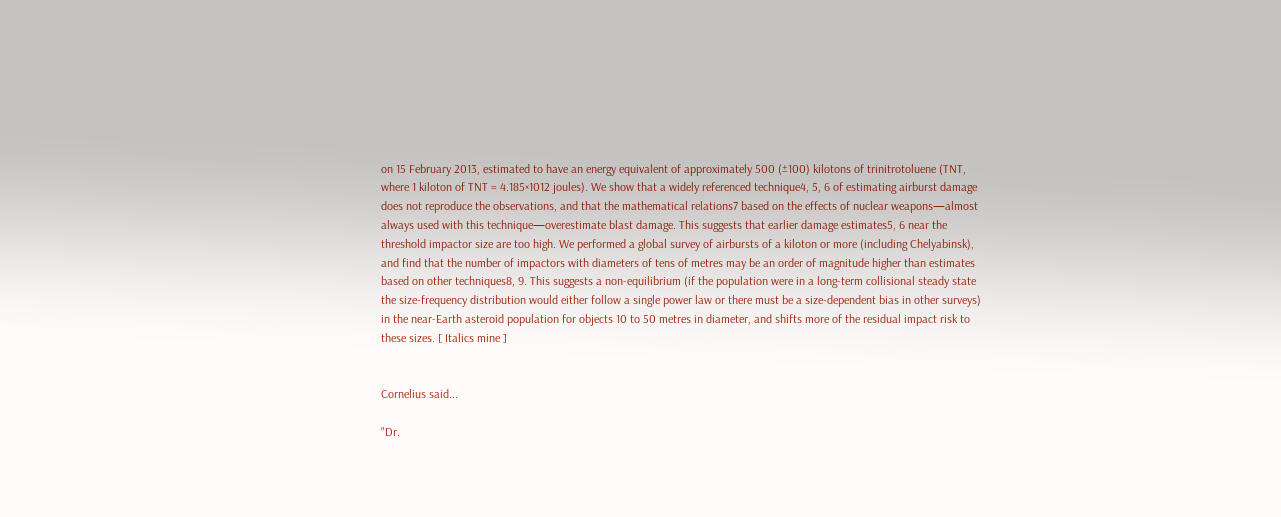on 15 February 2013, estimated to have an energy equivalent of approximately 500 (±100) kilotons of trinitrotoluene (TNT, where 1 kiloton of TNT = 4.185×1012 joules). We show that a widely referenced technique4, 5, 6 of estimating airburst damage does not reproduce the observations, and that the mathematical relations7 based on the effects of nuclear weapons—almost always used with this technique—overestimate blast damage. This suggests that earlier damage estimates5, 6 near the threshold impactor size are too high. We performed a global survey of airbursts of a kiloton or more (including Chelyabinsk), and find that the number of impactors with diameters of tens of metres may be an order of magnitude higher than estimates based on other techniques8, 9. This suggests a non-equilibrium (if the population were in a long-term collisional steady state the size-frequency distribution would either follow a single power law or there must be a size-dependent bias in other surveys) in the near-Earth asteroid population for objects 10 to 50 metres in diameter, and shifts more of the residual impact risk to these sizes. [ Italics mine ]


Cornelius said...

"Dr.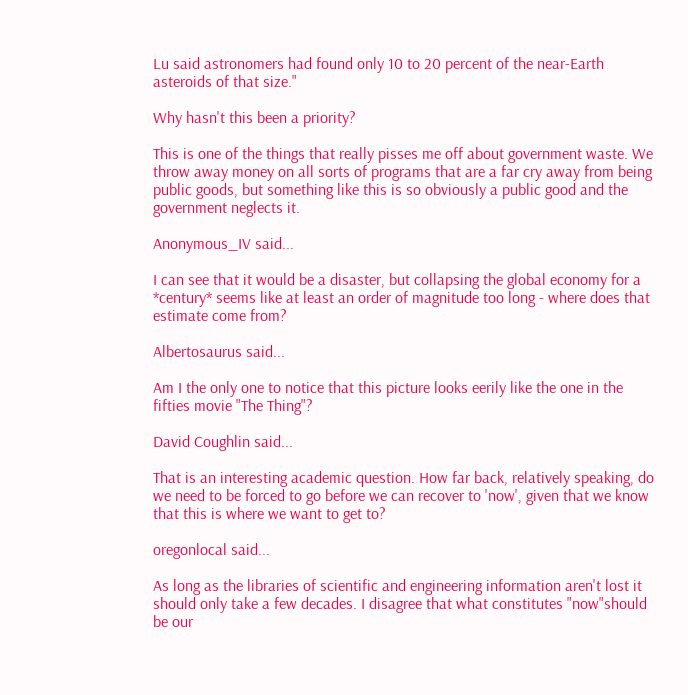Lu said astronomers had found only 10 to 20 percent of the near-Earth asteroids of that size."

Why hasn't this been a priority?

This is one of the things that really pisses me off about government waste. We throw away money on all sorts of programs that are a far cry away from being public goods, but something like this is so obviously a public good and the government neglects it.

Anonymous_IV said...

I can see that it would be a disaster, but collapsing the global economy for a *century* seems like at least an order of magnitude too long - where does that estimate come from?

Albertosaurus said...

Am I the only one to notice that this picture looks eerily like the one in the fifties movie "The Thing"?

David Coughlin said...

That is an interesting academic question. How far back, relatively speaking, do we need to be forced to go before we can recover to 'now', given that we know that this is where we want to get to?

oregonlocal said...

As long as the libraries of scientific and engineering information aren't lost it should only take a few decades. I disagree that what constitutes "now"should be our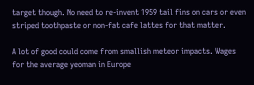target though. No need to re-invent 1959 tail fins on cars or even striped toothpaste or non-fat cafe lattes for that matter.

A lot of good could come from smallish meteor impacts. Wages for the average yeoman in Europe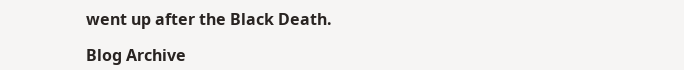went up after the Black Death.

Blog Archive